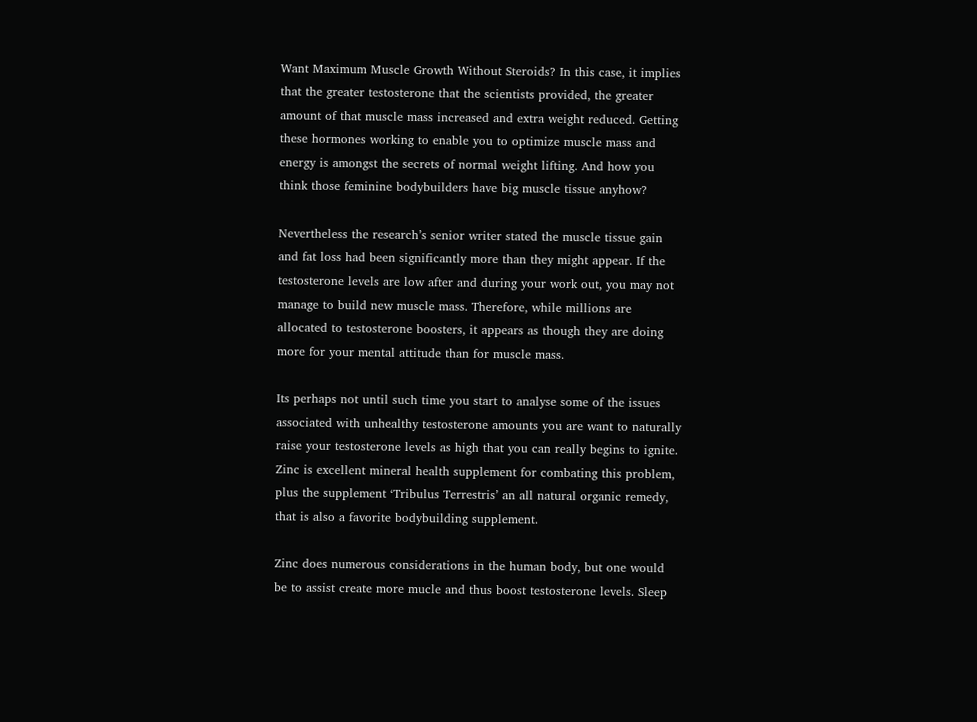Want Maximum Muscle Growth Without Steroids? In this case, it implies that the greater testosterone that the scientists provided, the greater amount of that muscle mass increased and extra weight reduced. Getting these hormones working to enable you to optimize muscle mass and energy is amongst the secrets of normal weight lifting. And how you think those feminine bodybuilders have big muscle tissue anyhow?

Nevertheless the research’s senior writer stated the muscle tissue gain and fat loss had been significantly more than they might appear. If the testosterone levels are low after and during your work out, you may not manage to build new muscle mass. Therefore, while millions are allocated to testosterone boosters, it appears as though they are doing more for your mental attitude than for muscle mass.

Its perhaps not until such time you start to analyse some of the issues associated with unhealthy testosterone amounts you are want to naturally raise your testosterone levels as high that you can really begins to ignite. Zinc is excellent mineral health supplement for combating this problem, plus the supplement ‘Tribulus Terrestris’ an all natural organic remedy, that is also a favorite bodybuilding supplement.

Zinc does numerous considerations in the human body, but one would be to assist create more mucle and thus boost testosterone levels. Sleep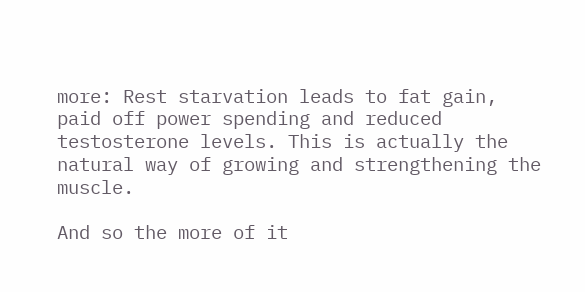more: Rest starvation leads to fat gain, paid off power spending and reduced testosterone levels. This is actually the natural way of growing and strengthening the muscle.

And so the more of it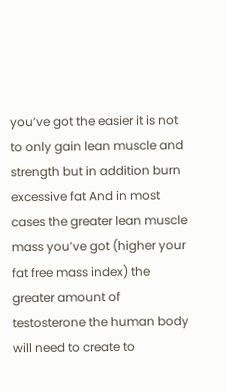you’ve got the easier it is not to only gain lean muscle and strength but in addition burn excessive fat And in most cases the greater lean muscle mass you’ve got (higher your fat free mass index) the greater amount of testosterone the human body will need to create to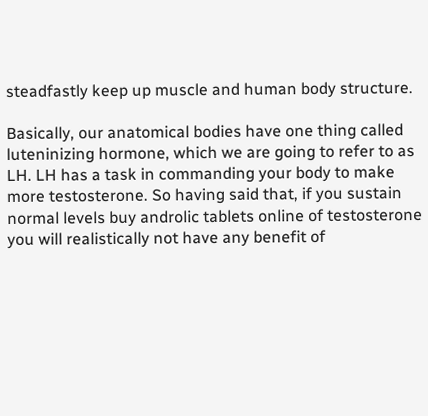steadfastly keep up muscle and human body structure.

Basically, our anatomical bodies have one thing called luteninizing hormone, which we are going to refer to as LH. LH has a task in commanding your body to make more testosterone. So having said that, if you sustain normal levels buy androlic tablets online of testosterone you will realistically not have any benefit of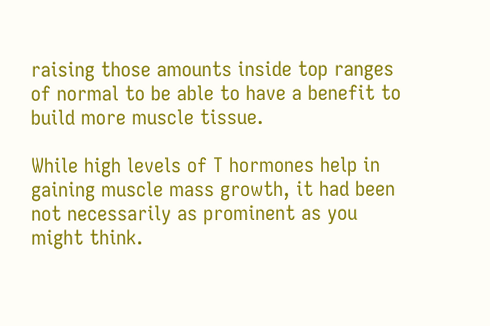raising those amounts inside top ranges of normal to be able to have a benefit to build more muscle tissue.

While high levels of T hormones help in gaining muscle mass growth, it had been not necessarily as prominent as you might think.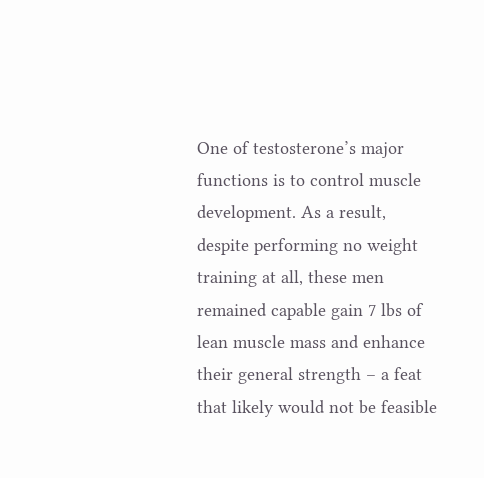One of testosterone’s major functions is to control muscle development. As a result, despite performing no weight training at all, these men remained capable gain 7 lbs of lean muscle mass and enhance their general strength – a feat that likely would not be feasible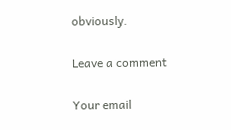obviously.

Leave a comment

Your email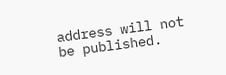address will not be published.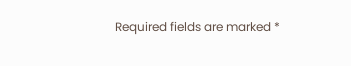Required fields are marked *